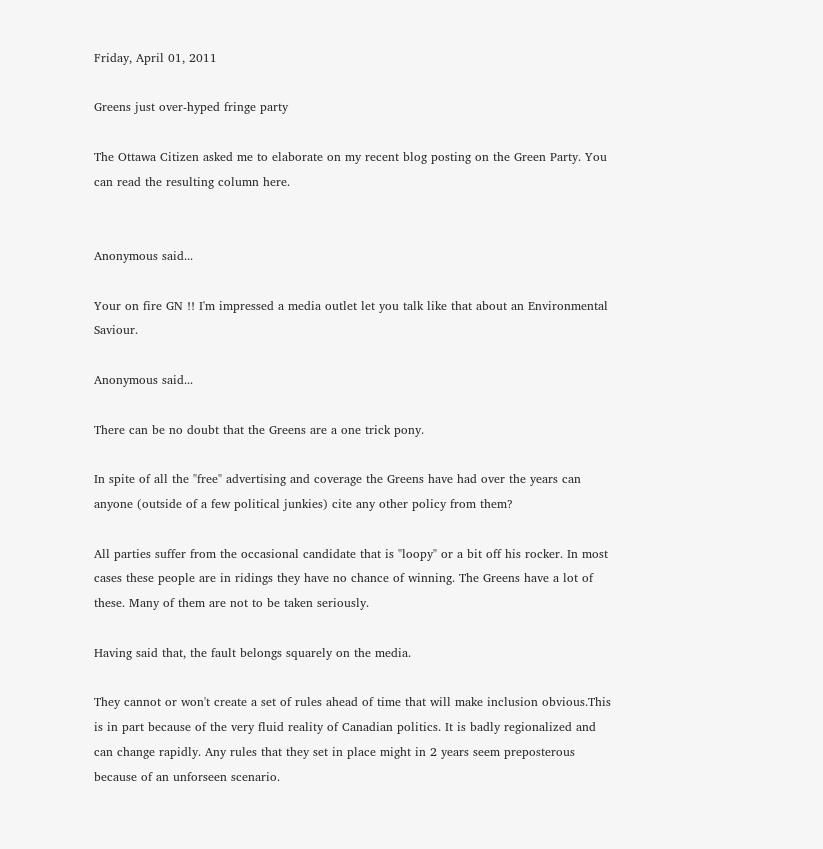Friday, April 01, 2011

Greens just over-hyped fringe party

The Ottawa Citizen asked me to elaborate on my recent blog posting on the Green Party. You can read the resulting column here.


Anonymous said...

Your on fire GN !! I'm impressed a media outlet let you talk like that about an Environmental Saviour.

Anonymous said...

There can be no doubt that the Greens are a one trick pony.

In spite of all the "free" advertising and coverage the Greens have had over the years can anyone (outside of a few political junkies) cite any other policy from them?

All parties suffer from the occasional candidate that is "loopy" or a bit off his rocker. In most cases these people are in ridings they have no chance of winning. The Greens have a lot of these. Many of them are not to be taken seriously.

Having said that, the fault belongs squarely on the media.

They cannot or won't create a set of rules ahead of time that will make inclusion obvious.This is in part because of the very fluid reality of Canadian politics. It is badly regionalized and can change rapidly. Any rules that they set in place might in 2 years seem preposterous because of an unforseen scenario.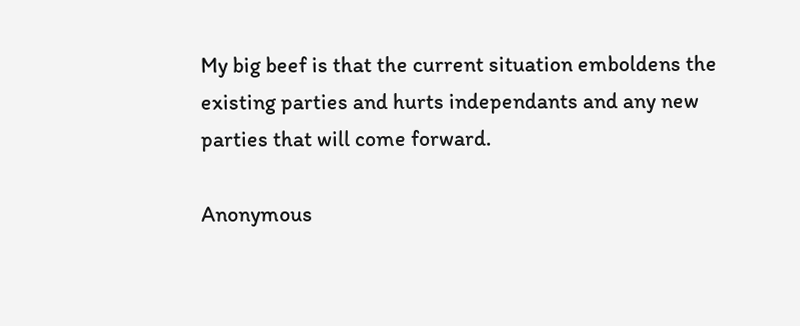My big beef is that the current situation emboldens the existing parties and hurts independants and any new parties that will come forward.

Anonymous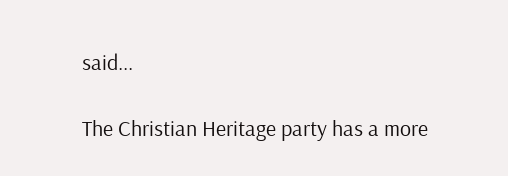said...

The Christian Heritage party has a more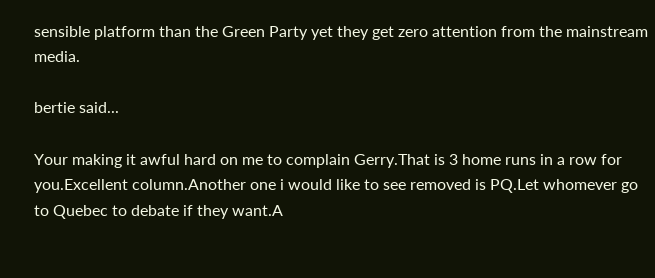sensible platform than the Green Party yet they get zero attention from the mainstream media.

bertie said...

Your making it awful hard on me to complain Gerry.That is 3 home runs in a row for you.Excellent column.Another one i would like to see removed is PQ.Let whomever go to Quebec to debate if they want.A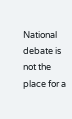National debate is not the place for a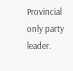Provincial only party leader.